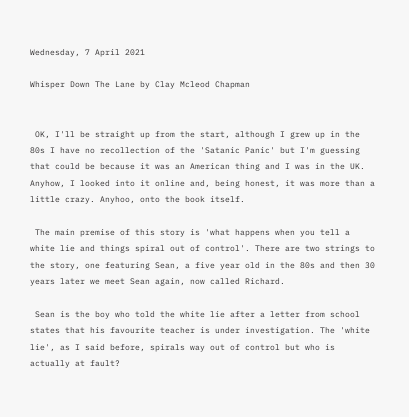Wednesday, 7 April 2021

Whisper Down The Lane by Clay Mcleod Chapman


 OK, I'll be straight up from the start, although I grew up in the 80s I have no recollection of the 'Satanic Panic' but I'm guessing that could be because it was an American thing and I was in the UK. Anyhow, I looked into it online and, being honest, it was more than a little crazy. Anyhoo, onto the book itself.

 The main premise of this story is 'what happens when you tell a white lie and things spiral out of control'. There are two strings to the story, one featuring Sean, a five year old in the 80s and then 30 years later we meet Sean again, now called Richard.

 Sean is the boy who told the white lie after a letter from school states that his favourite teacher is under investigation. The 'white lie', as I said before, spirals way out of control but who is actually at fault?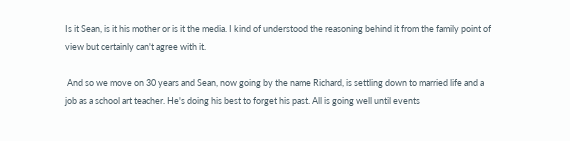Is it Sean, is it his mother or is it the media. I kind of understood the reasoning behind it from the family point of view but certainly can't agree with it.

 And so we move on 30 years and Sean, now going by the name Richard, is settling down to married life and a job as a school art teacher. He's doing his best to forget his past. All is going well until events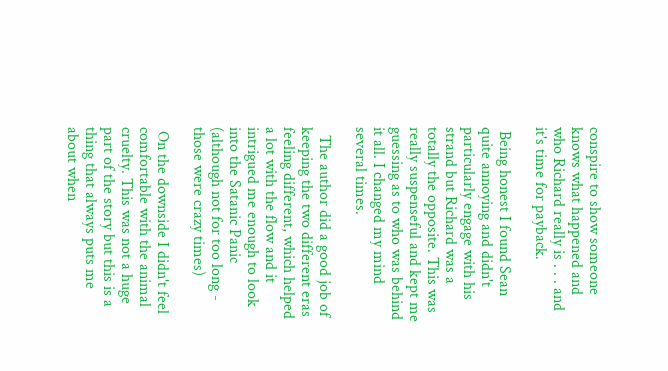conspire to show someone knows what happened and who Richard really is . . . and it's time for payback.

 Being honest I found Sean quite annoying and didn't particularly engage with his strand but Richard was a totally the opposite. This was really suspenseful and kept me guessing as to who was behind it all. I changed my mind several times.

  The author did a good job of keeping the two different eras feeling different, which helped a lot with the flow and it intrigued me enough to look into the Satanic Panic (although not for too long - those were crazy times)

 On the downside I didn't feel comfortable with the animal cruelty. This was not a huge part of the story but this is a thing that always puts me about when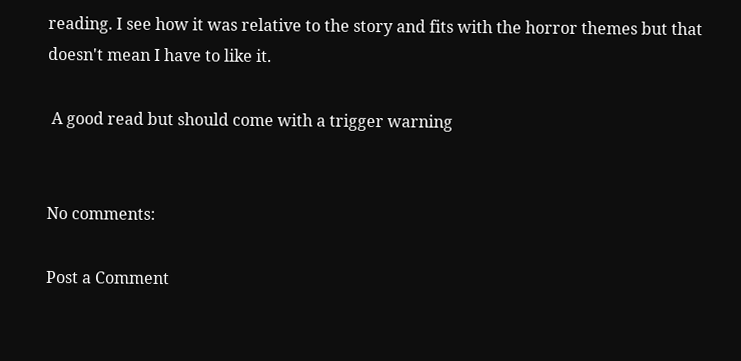reading. I see how it was relative to the story and fits with the horror themes but that doesn't mean I have to like it.

 A good read but should come with a trigger warning


No comments:

Post a Comment